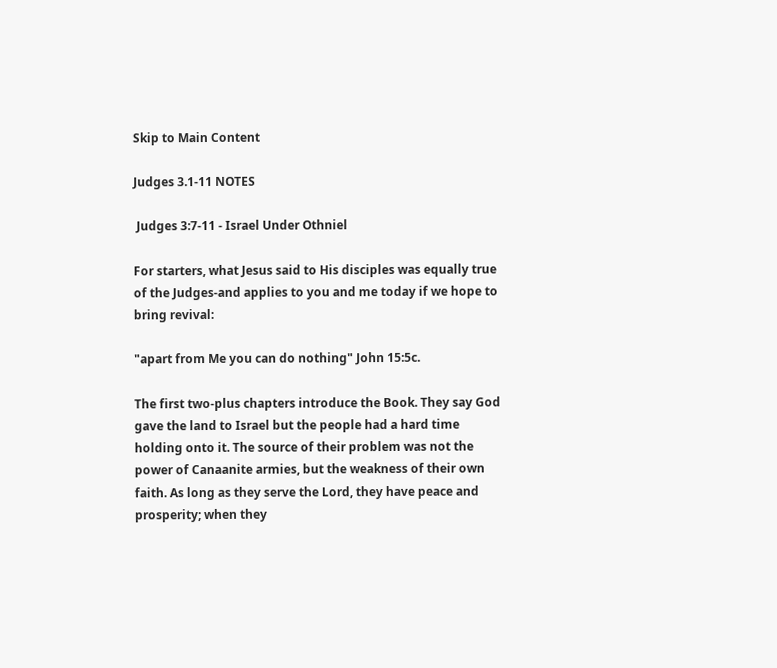Skip to Main Content

Judges 3.1-11 NOTES

 Judges 3:7-11 - Israel Under Othniel

For starters, what Jesus said to His disciples was equally true of the Judges-and applies to you and me today if we hope to bring revival:

"apart from Me you can do nothing" John 15:5c.

The first two-plus chapters introduce the Book. They say God gave the land to Israel but the people had a hard time holding onto it. The source of their problem was not the power of Canaanite armies, but the weakness of their own faith. As long as they serve the Lord, they have peace and prosperity; when they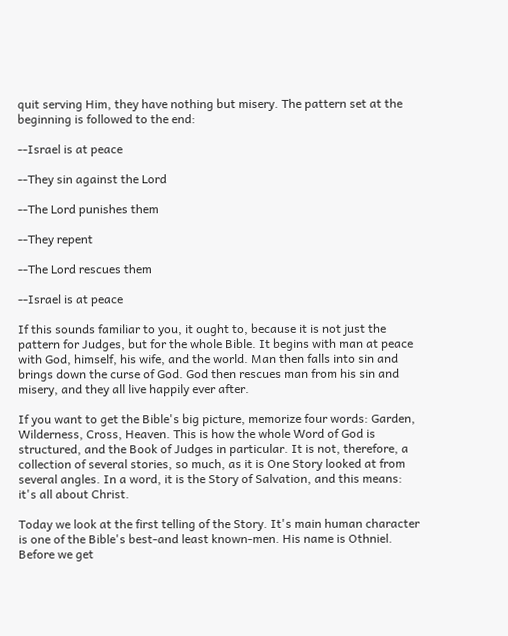quit serving Him, they have nothing but misery. The pattern set at the beginning is followed to the end:

--Israel is at peace

--They sin against the Lord

--The Lord punishes them

--They repent

--The Lord rescues them

--Israel is at peace

If this sounds familiar to you, it ought to, because it is not just the pattern for Judges, but for the whole Bible. It begins with man at peace with God, himself, his wife, and the world. Man then falls into sin and brings down the curse of God. God then rescues man from his sin and misery, and they all live happily ever after.

If you want to get the Bible's big picture, memorize four words: Garden, Wilderness, Cross, Heaven. This is how the whole Word of God is structured, and the Book of Judges in particular. It is not, therefore, a collection of several stories, so much, as it is One Story looked at from several angles. In a word, it is the Story of Salvation, and this means: it's all about Christ.

Today we look at the first telling of the Story. It's main human character is one of the Bible's best-and least known-men. His name is Othniel. Before we get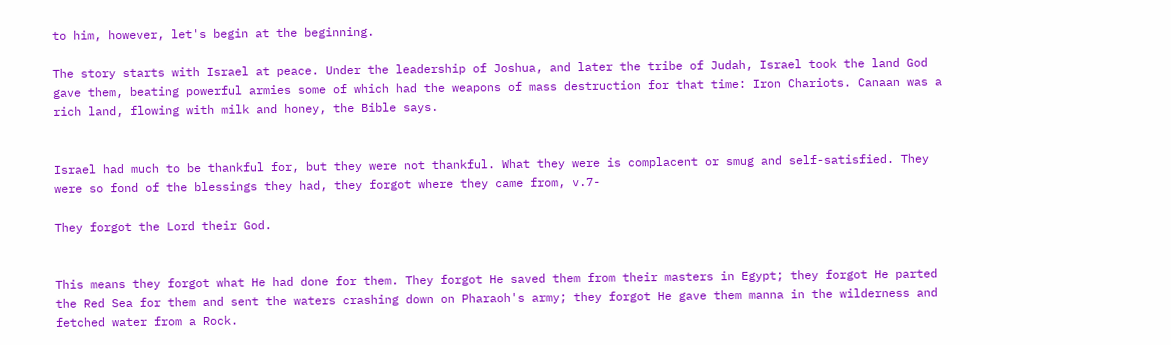to him, however, let's begin at the beginning.

The story starts with Israel at peace. Under the leadership of Joshua, and later the tribe of Judah, Israel took the land God gave them, beating powerful armies some of which had the weapons of mass destruction for that time: Iron Chariots. Canaan was a rich land, flowing with milk and honey, the Bible says.


Israel had much to be thankful for, but they were not thankful. What they were is complacent or smug and self-satisfied. They were so fond of the blessings they had, they forgot where they came from, v.7-

They forgot the Lord their God.


This means they forgot what He had done for them. They forgot He saved them from their masters in Egypt; they forgot He parted the Red Sea for them and sent the waters crashing down on Pharaoh's army; they forgot He gave them manna in the wilderness and fetched water from a Rock.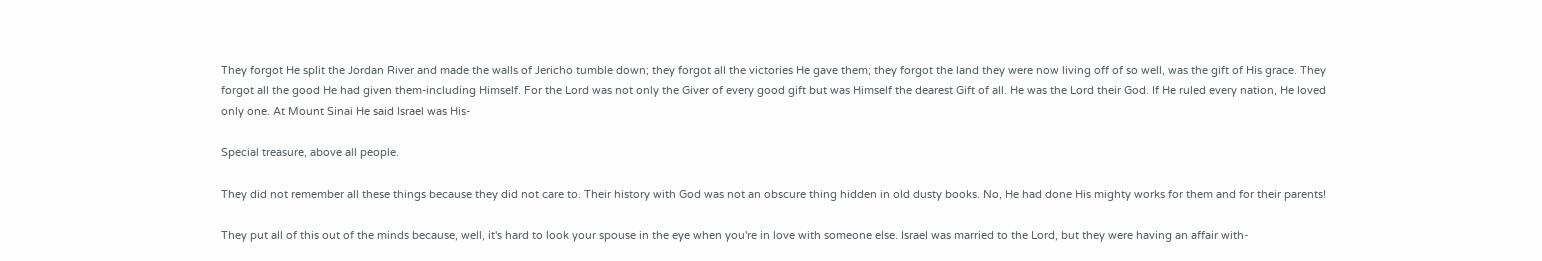They forgot He split the Jordan River and made the walls of Jericho tumble down; they forgot all the victories He gave them; they forgot the land they were now living off of so well, was the gift of His grace. They forgot all the good He had given them-including Himself. For the Lord was not only the Giver of every good gift but was Himself the dearest Gift of all. He was the Lord their God. If He ruled every nation, He loved only one. At Mount Sinai He said Israel was His-

Special treasure, above all people.

They did not remember all these things because they did not care to. Their history with God was not an obscure thing hidden in old dusty books. No, He had done His mighty works for them and for their parents!

They put all of this out of the minds because, well, it's hard to look your spouse in the eye when you're in love with someone else. Israel was married to the Lord, but they were having an affair with-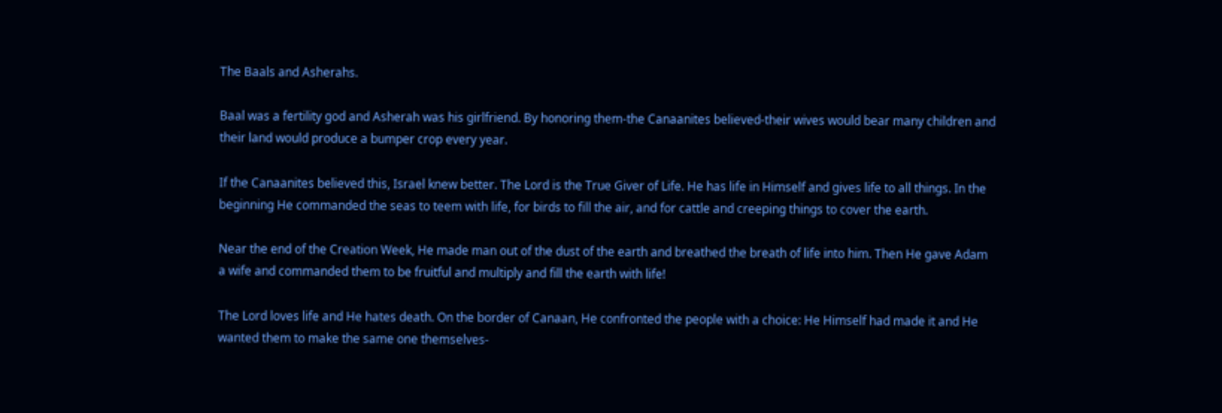The Baals and Asherahs.

Baal was a fertility god and Asherah was his girlfriend. By honoring them-the Canaanites believed-their wives would bear many children and their land would produce a bumper crop every year.

If the Canaanites believed this, Israel knew better. The Lord is the True Giver of Life. He has life in Himself and gives life to all things. In the beginning He commanded the seas to teem with life, for birds to fill the air, and for cattle and creeping things to cover the earth.

Near the end of the Creation Week, He made man out of the dust of the earth and breathed the breath of life into him. Then He gave Adam a wife and commanded them to be fruitful and multiply and fill the earth with life!

The Lord loves life and He hates death. On the border of Canaan, He confronted the people with a choice: He Himself had made it and He wanted them to make the same one themselves-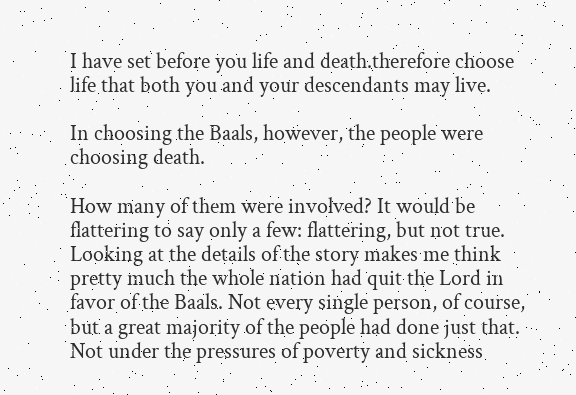I have set before you life and death.therefore choose life that both you and your descendants may live.

In choosing the Baals, however, the people were choosing death.

How many of them were involved? It would be flattering to say only a few: flattering, but not true. Looking at the details of the story makes me think pretty much the whole nation had quit the Lord in favor of the Baals. Not every single person, of course, but a great majority of the people had done just that. Not under the pressures of poverty and sickness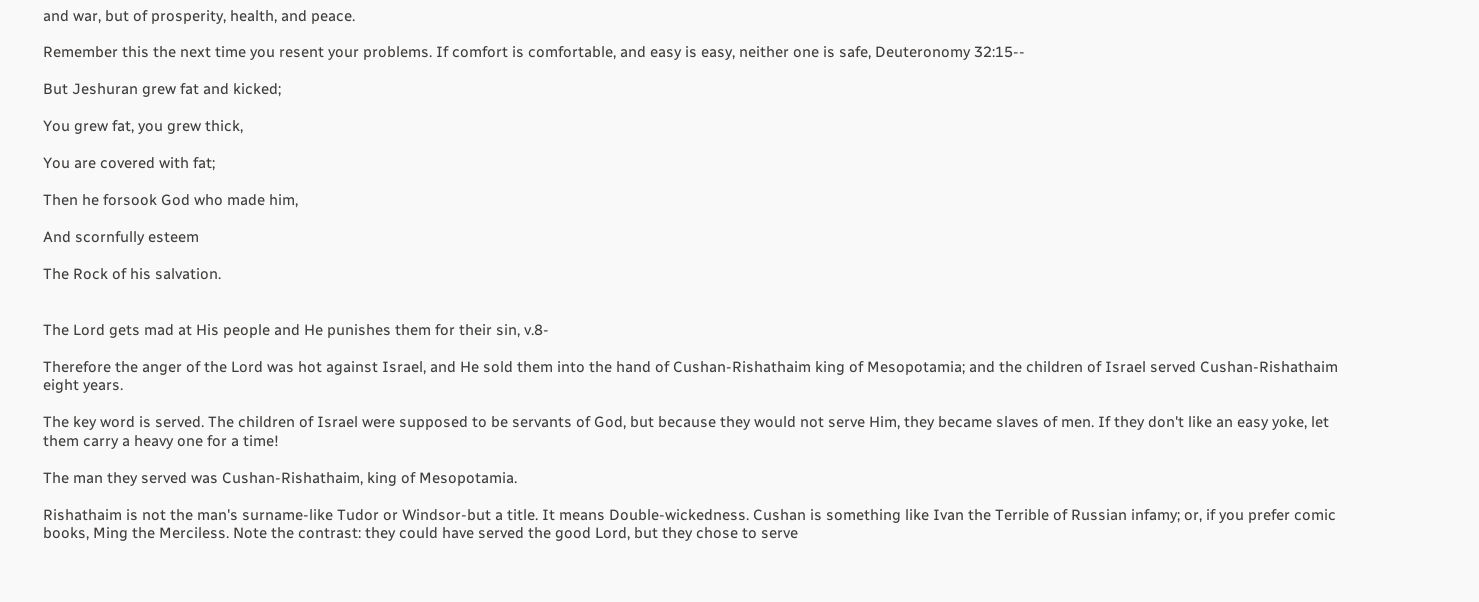and war, but of prosperity, health, and peace.

Remember this the next time you resent your problems. If comfort is comfortable, and easy is easy, neither one is safe, Deuteronomy 32:15--

But Jeshuran grew fat and kicked;

You grew fat, you grew thick,

You are covered with fat;

Then he forsook God who made him,

And scornfully esteem

The Rock of his salvation.


The Lord gets mad at His people and He punishes them for their sin, v.8-

Therefore the anger of the Lord was hot against Israel, and He sold them into the hand of Cushan-Rishathaim king of Mesopotamia; and the children of Israel served Cushan-Rishathaim eight years.

The key word is served. The children of Israel were supposed to be servants of God, but because they would not serve Him, they became slaves of men. If they don't like an easy yoke, let them carry a heavy one for a time!

The man they served was Cushan-Rishathaim, king of Mesopotamia.

Rishathaim is not the man's surname-like Tudor or Windsor-but a title. It means Double-wickedness. Cushan is something like Ivan the Terrible of Russian infamy; or, if you prefer comic books, Ming the Merciless. Note the contrast: they could have served the good Lord, but they chose to serve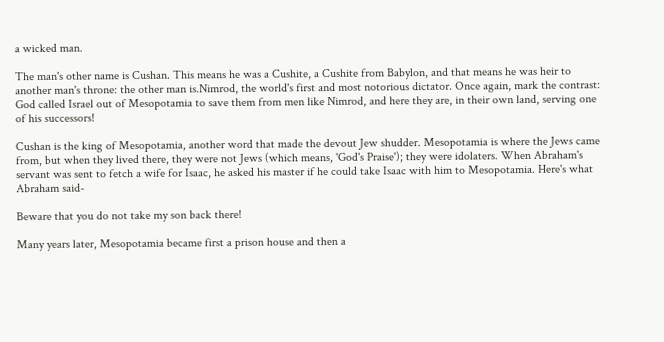a wicked man.

The man's other name is Cushan. This means he was a Cushite, a Cushite from Babylon, and that means he was heir to another man's throne: the other man is.Nimrod, the world's first and most notorious dictator. Once again, mark the contrast: God called Israel out of Mesopotamia to save them from men like Nimrod, and here they are, in their own land, serving one of his successors!

Cushan is the king of Mesopotamia, another word that made the devout Jew shudder. Mesopotamia is where the Jews came from, but when they lived there, they were not Jews (which means, 'God's Praise'); they were idolaters. When Abraham's servant was sent to fetch a wife for Isaac, he asked his master if he could take Isaac with him to Mesopotamia. Here's what Abraham said-

Beware that you do not take my son back there!

Many years later, Mesopotamia became first a prison house and then a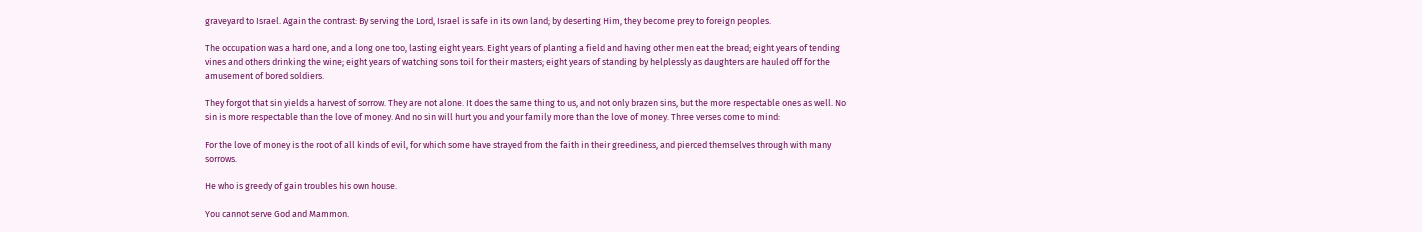graveyard to Israel. Again the contrast: By serving the Lord, Israel is safe in its own land; by deserting Him, they become prey to foreign peoples.

The occupation was a hard one, and a long one too, lasting eight years. Eight years of planting a field and having other men eat the bread; eight years of tending vines and others drinking the wine; eight years of watching sons toil for their masters; eight years of standing by helplessly as daughters are hauled off for the amusement of bored soldiers.

They forgot that sin yields a harvest of sorrow. They are not alone. It does the same thing to us, and not only brazen sins, but the more respectable ones as well. No sin is more respectable than the love of money. And no sin will hurt you and your family more than the love of money. Three verses come to mind:

For the love of money is the root of all kinds of evil, for which some have strayed from the faith in their greediness, and pierced themselves through with many sorrows.

He who is greedy of gain troubles his own house.

You cannot serve God and Mammon.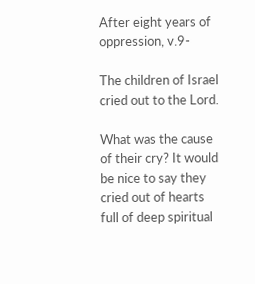After eight years of oppression, v.9-

The children of Israel cried out to the Lord.

What was the cause of their cry? It would be nice to say they cried out of hearts full of deep spiritual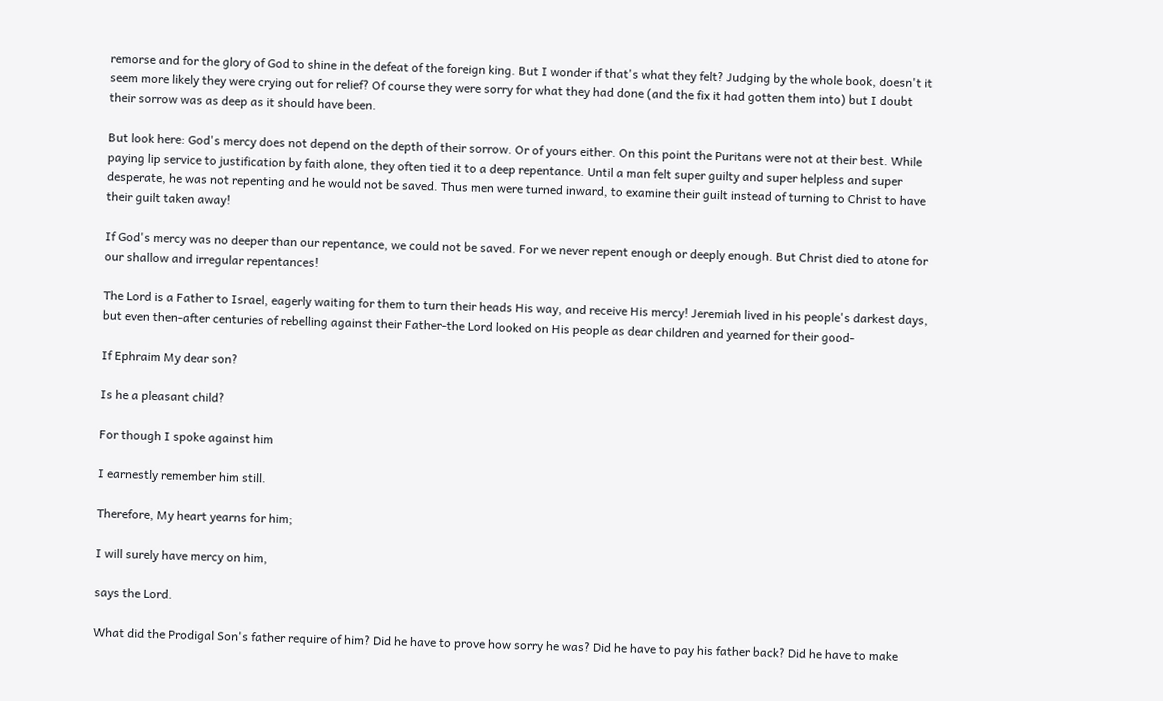remorse and for the glory of God to shine in the defeat of the foreign king. But I wonder if that's what they felt? Judging by the whole book, doesn't it seem more likely they were crying out for relief? Of course they were sorry for what they had done (and the fix it had gotten them into) but I doubt their sorrow was as deep as it should have been.

But look here: God's mercy does not depend on the depth of their sorrow. Or of yours either. On this point the Puritans were not at their best. While paying lip service to justification by faith alone, they often tied it to a deep repentance. Until a man felt super guilty and super helpless and super desperate, he was not repenting and he would not be saved. Thus men were turned inward, to examine their guilt instead of turning to Christ to have their guilt taken away!

If God's mercy was no deeper than our repentance, we could not be saved. For we never repent enough or deeply enough. But Christ died to atone for our shallow and irregular repentances!

The Lord is a Father to Israel, eagerly waiting for them to turn their heads His way, and receive His mercy! Jeremiah lived in his people's darkest days, but even then-after centuries of rebelling against their Father-the Lord looked on His people as dear children and yearned for their good-

If Ephraim My dear son?

Is he a pleasant child?

For though I spoke against him

I earnestly remember him still.

Therefore, My heart yearns for him;

I will surely have mercy on him,

says the Lord.

What did the Prodigal Son's father require of him? Did he have to prove how sorry he was? Did he have to pay his father back? Did he have to make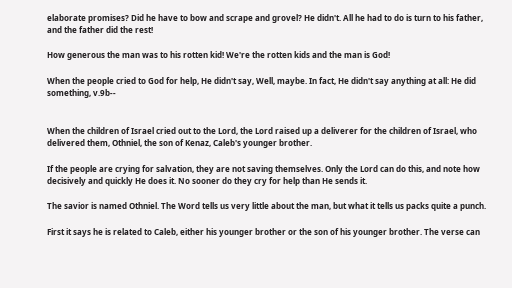elaborate promises? Did he have to bow and scrape and grovel? He didn't. All he had to do is turn to his father, and the father did the rest!

How generous the man was to his rotten kid! We're the rotten kids and the man is God!

When the people cried to God for help, He didn't say, Well, maybe. In fact, He didn't say anything at all: He did something, v.9b--


When the children of Israel cried out to the Lord, the Lord raised up a deliverer for the children of Israel, who delivered them, Othniel, the son of Kenaz, Caleb's younger brother.

If the people are crying for salvation, they are not saving themselves. Only the Lord can do this, and note how decisively and quickly He does it. No sooner do they cry for help than He sends it.

The savior is named Othniel. The Word tells us very little about the man, but what it tells us packs quite a punch.

First it says he is related to Caleb, either his younger brother or the son of his younger brother. The verse can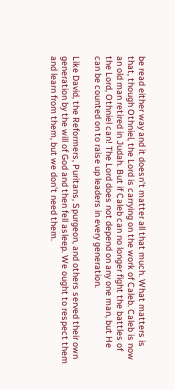be read either way and it doesn't matter all that much. What matters is that, though Othniel, the Lord is carrying on the work of Caleb. Caleb is now an old man retired in Judah. But if Caleb can no longer fight the battles of the Lord, Othniel can! The Lord does not depend on any one man, but He can be counted on to raise up leaders in every generation.

Like David, the Reformers, Puritans, Spurgeon, and others served their own generation by the will of God and then fell asleep. We ought to respect them and learn from them, but we don't need them.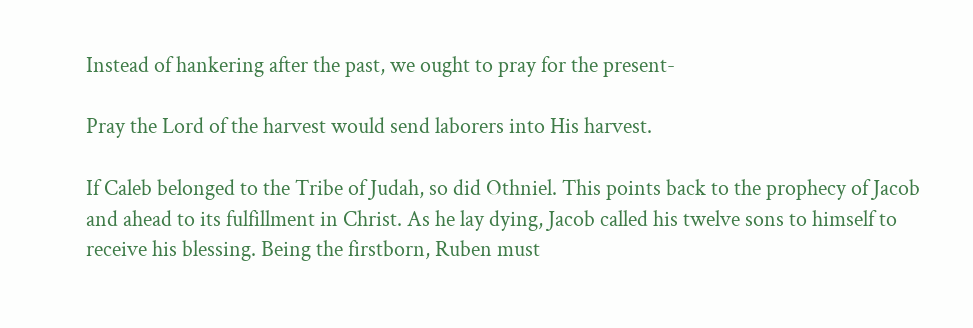Instead of hankering after the past, we ought to pray for the present-

Pray the Lord of the harvest would send laborers into His harvest.

If Caleb belonged to the Tribe of Judah, so did Othniel. This points back to the prophecy of Jacob and ahead to its fulfillment in Christ. As he lay dying, Jacob called his twelve sons to himself to receive his blessing. Being the firstborn, Ruben must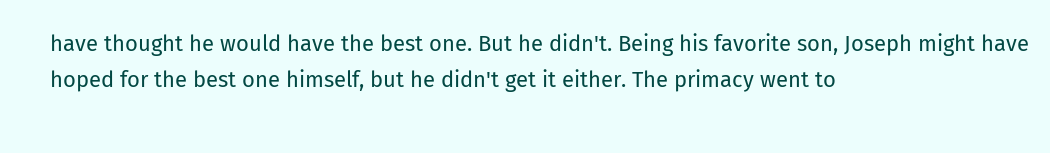have thought he would have the best one. But he didn't. Being his favorite son, Joseph might have hoped for the best one himself, but he didn't get it either. The primacy went to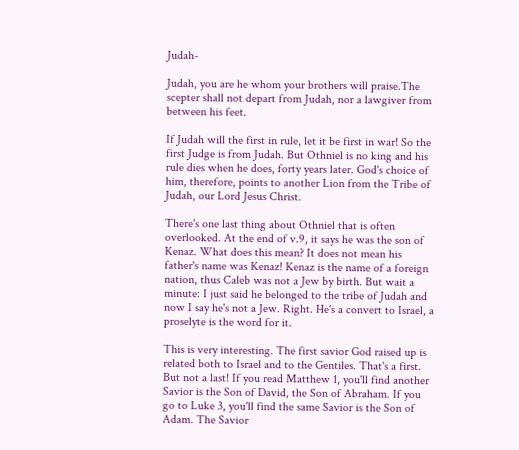Judah-

Judah, you are he whom your brothers will praise.The scepter shall not depart from Judah, nor a lawgiver from between his feet.

If Judah will the first in rule, let it be first in war! So the first Judge is from Judah. But Othniel is no king and his rule dies when he does, forty years later. God's choice of him, therefore, points to another Lion from the Tribe of Judah, our Lord Jesus Christ.

There's one last thing about Othniel that is often overlooked. At the end of v.9, it says he was the son of Kenaz. What does this mean? It does not mean his father's name was Kenaz! Kenaz is the name of a foreign nation, thus Caleb was not a Jew by birth. But wait a minute: I just said he belonged to the tribe of Judah and now I say he's not a Jew. Right. He's a convert to Israel, a proselyte is the word for it.

This is very interesting. The first savior God raised up is related both to Israel and to the Gentiles. That's a first. But not a last! If you read Matthew 1, you'll find another Savior is the Son of David, the Son of Abraham. If you go to Luke 3, you'll find the same Savior is the Son of Adam. The Savior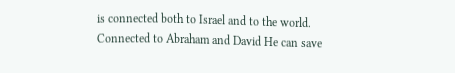is connected both to Israel and to the world. Connected to Abraham and David He can save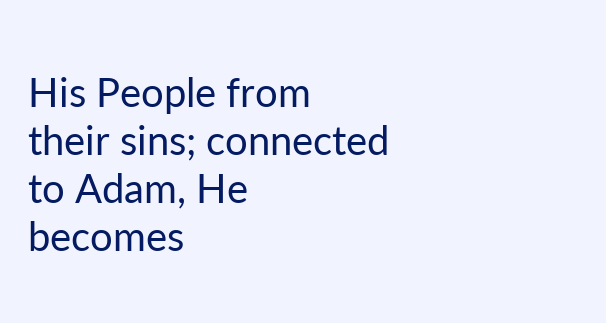His People from their sins; connected to Adam, He becomes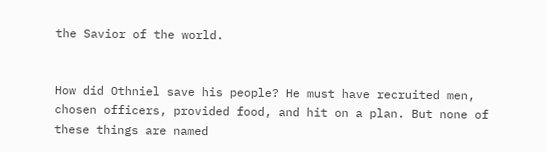the Savior of the world.


How did Othniel save his people? He must have recruited men, chosen officers, provided food, and hit on a plan. But none of these things are named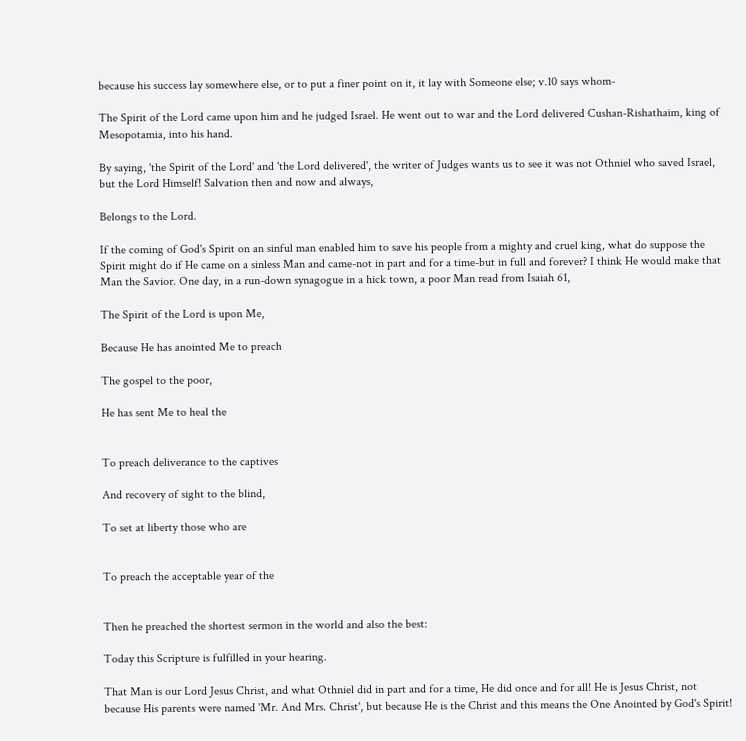because his success lay somewhere else, or to put a finer point on it, it lay with Someone else; v.10 says whom-

The Spirit of the Lord came upon him and he judged Israel. He went out to war and the Lord delivered Cushan-Rishathaim, king of Mesopotamia, into his hand.

By saying, 'the Spirit of the Lord' and 'the Lord delivered', the writer of Judges wants us to see it was not Othniel who saved Israel, but the Lord Himself! Salvation then and now and always,

Belongs to the Lord.

If the coming of God's Spirit on an sinful man enabled him to save his people from a mighty and cruel king, what do suppose the Spirit might do if He came on a sinless Man and came-not in part and for a time-but in full and forever? I think He would make that Man the Savior. One day, in a run-down synagogue in a hick town, a poor Man read from Isaiah 61,

The Spirit of the Lord is upon Me,

Because He has anointed Me to preach

The gospel to the poor,

He has sent Me to heal the


To preach deliverance to the captives

And recovery of sight to the blind,

To set at liberty those who are


To preach the acceptable year of the


Then he preached the shortest sermon in the world and also the best:

Today this Scripture is fulfilled in your hearing.

That Man is our Lord Jesus Christ, and what Othniel did in part and for a time, He did once and for all! He is Jesus Christ, not because His parents were named 'Mr. And Mrs. Christ', but because He is the Christ and this means the One Anointed by God's Spirit!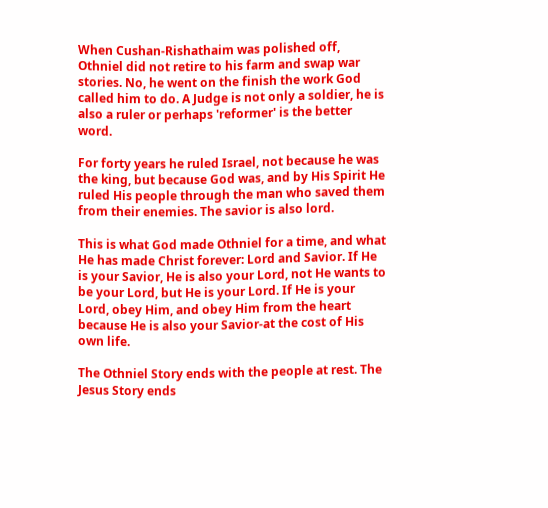When Cushan-Rishathaim was polished off, Othniel did not retire to his farm and swap war stories. No, he went on the finish the work God called him to do. A Judge is not only a soldier, he is also a ruler or perhaps 'reformer' is the better word.

For forty years he ruled Israel, not because he was the king, but because God was, and by His Spirit He ruled His people through the man who saved them from their enemies. The savior is also lord.

This is what God made Othniel for a time, and what He has made Christ forever: Lord and Savior. If He is your Savior, He is also your Lord, not He wants to be your Lord, but He is your Lord. If He is your Lord, obey Him, and obey Him from the heart because He is also your Savior-at the cost of His own life.

The Othniel Story ends with the people at rest. The Jesus Story ends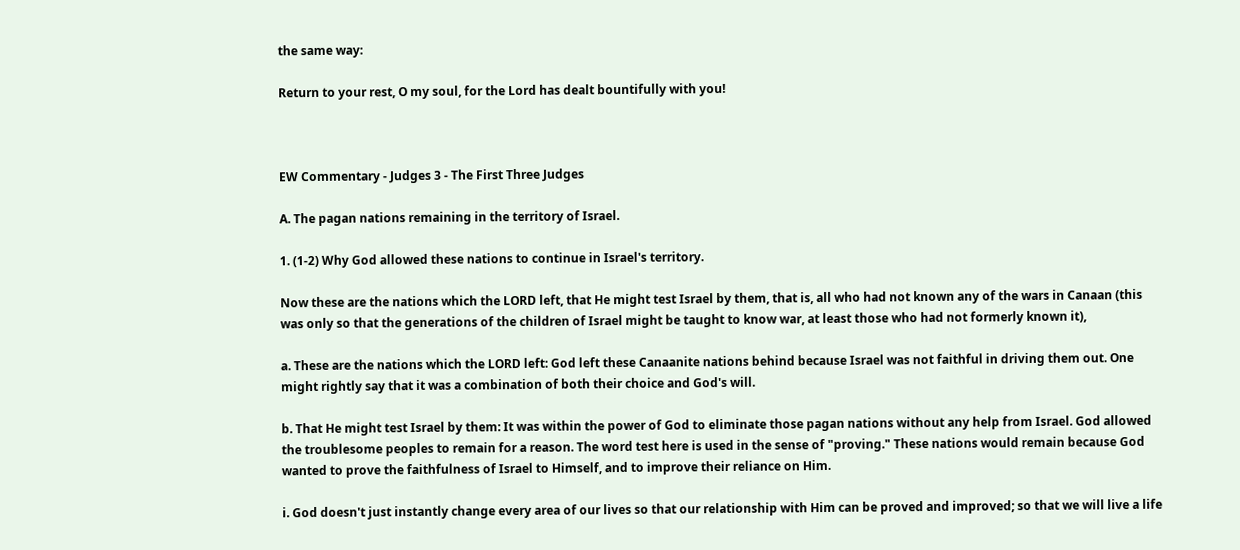the same way:

Return to your rest, O my soul, for the Lord has dealt bountifully with you!



EW Commentary - Judges 3 - The First Three Judges

A. The pagan nations remaining in the territory of Israel.

1. (1-2) Why God allowed these nations to continue in Israel's territory.

Now these are the nations which the LORD left, that He might test Israel by them, that is, all who had not known any of the wars in Canaan (this was only so that the generations of the children of Israel might be taught to know war, at least those who had not formerly known it),

a. These are the nations which the LORD left: God left these Canaanite nations behind because Israel was not faithful in driving them out. One might rightly say that it was a combination of both their choice and God's will.

b. That He might test Israel by them: It was within the power of God to eliminate those pagan nations without any help from Israel. God allowed the troublesome peoples to remain for a reason. The word test here is used in the sense of "proving." These nations would remain because God wanted to prove the faithfulness of Israel to Himself, and to improve their reliance on Him.

i. God doesn't just instantly change every area of our lives so that our relationship with Him can be proved and improved; so that we will live a life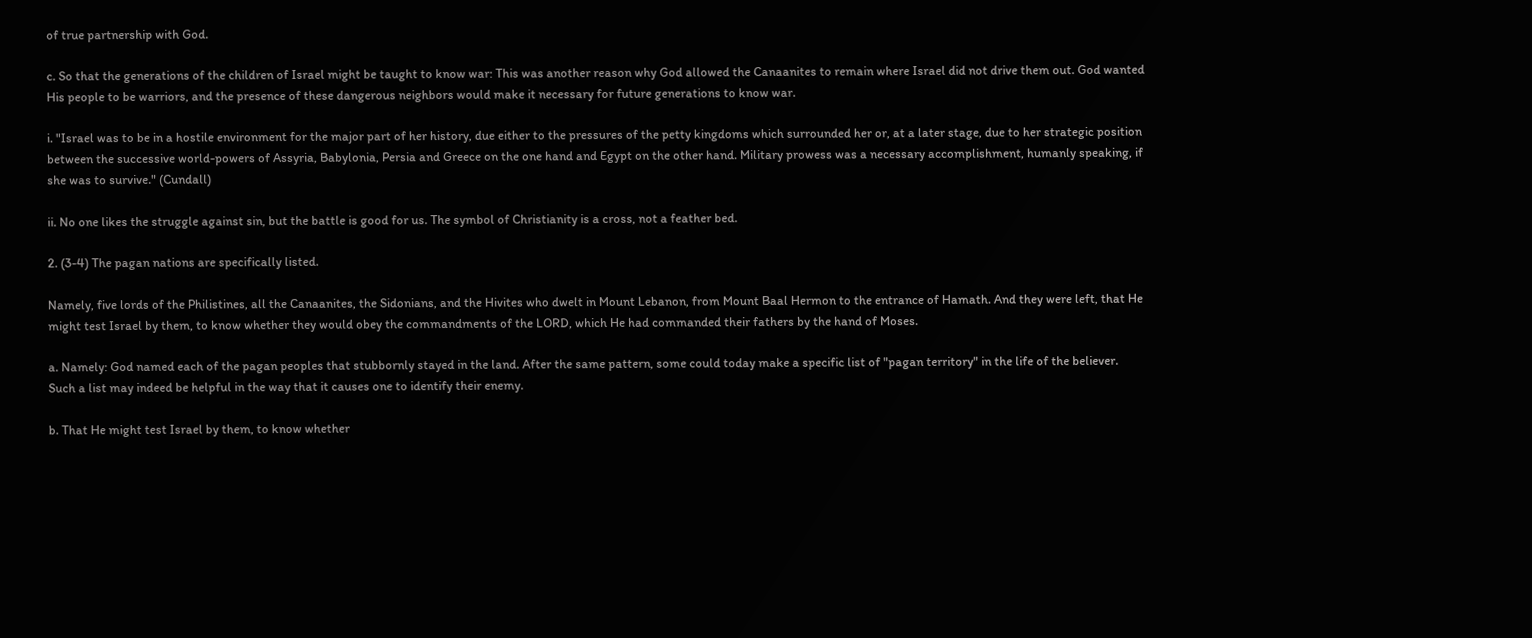of true partnership with God.

c. So that the generations of the children of Israel might be taught to know war: This was another reason why God allowed the Canaanites to remain where Israel did not drive them out. God wanted His people to be warriors, and the presence of these dangerous neighbors would make it necessary for future generations to know war.

i. "Israel was to be in a hostile environment for the major part of her history, due either to the pressures of the petty kingdoms which surrounded her or, at a later stage, due to her strategic position between the successive world-powers of Assyria, Babylonia, Persia and Greece on the one hand and Egypt on the other hand. Military prowess was a necessary accomplishment, humanly speaking, if she was to survive." (Cundall)

ii. No one likes the struggle against sin, but the battle is good for us. The symbol of Christianity is a cross, not a feather bed.

2. (3-4) The pagan nations are specifically listed.

Namely, five lords of the Philistines, all the Canaanites, the Sidonians, and the Hivites who dwelt in Mount Lebanon, from Mount Baal Hermon to the entrance of Hamath. And they were left, that He might test Israel by them, to know whether they would obey the commandments of the LORD, which He had commanded their fathers by the hand of Moses.

a. Namely: God named each of the pagan peoples that stubbornly stayed in the land. After the same pattern, some could today make a specific list of "pagan territory" in the life of the believer. Such a list may indeed be helpful in the way that it causes one to identify their enemy.

b. That He might test Israel by them, to know whether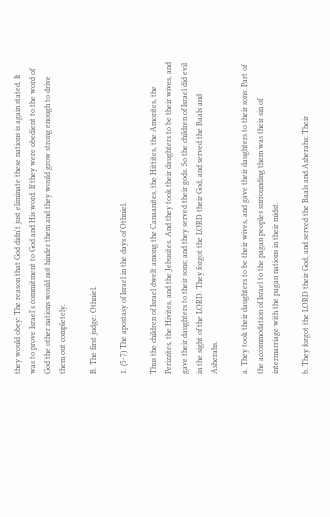they would obey: The reason that God didn't just eliminate these nations is again stated. It was to prove Israel's commitment to God and His word. If they were obedient to the word of God the other nations would not hinder them and they would grow strong enough to drive them out completely.

B. The first judge: Othniel.

1. (5-7) The apostasy of Israel in the days of Othniel.

Thus the children of Israel dwelt among the Canaanites, the Hittites, the Amorites, the Perizzites, the Hivites, and the Jebusites. And they took their daughters to be their wives, and gave their daughters to their sons; and they served their gods. So the children of Israel did evil in the sight of the LORD. They forgot the LORD their God, and served the Baals and Asherahs.

a. They took their daughters to be their wives, and gave their daughters to their sons: Part of the accommodation of Israel to the pagan peoples surrounding them was their sin of intermarriage with the pagan nations in their midst.

b. They forgot the LORD their God, and served the Baals and Asherahs: Their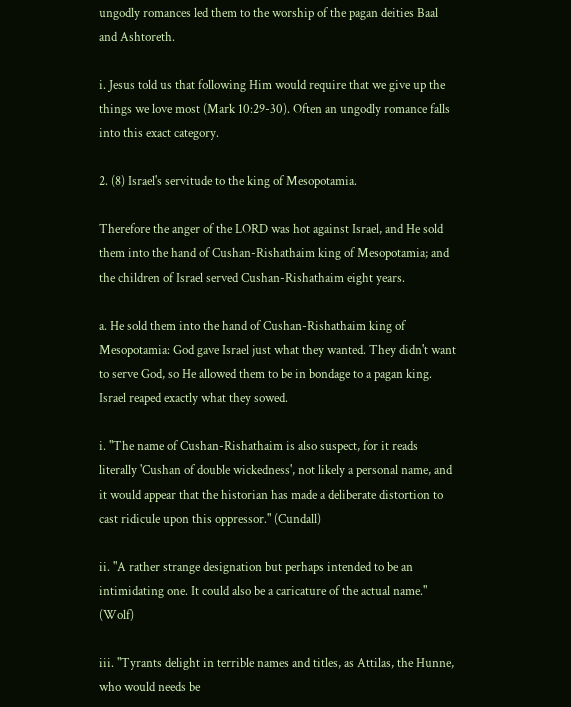ungodly romances led them to the worship of the pagan deities Baal and Ashtoreth.

i. Jesus told us that following Him would require that we give up the things we love most (Mark 10:29-30). Often an ungodly romance falls into this exact category.

2. (8) Israel's servitude to the king of Mesopotamia.

Therefore the anger of the LORD was hot against Israel, and He sold them into the hand of Cushan-Rishathaim king of Mesopotamia; and the children of Israel served Cushan-Rishathaim eight years.

a. He sold them into the hand of Cushan-Rishathaim king of Mesopotamia: God gave Israel just what they wanted. They didn't want to serve God, so He allowed them to be in bondage to a pagan king. Israel reaped exactly what they sowed.

i. "The name of Cushan-Rishathaim is also suspect, for it reads literally 'Cushan of double wickedness', not likely a personal name, and it would appear that the historian has made a deliberate distortion to cast ridicule upon this oppressor." (Cundall)

ii. "A rather strange designation but perhaps intended to be an intimidating one. It could also be a caricature of the actual name." (Wolf)

iii. "Tyrants delight in terrible names and titles, as Attilas, the Hunne, who would needs be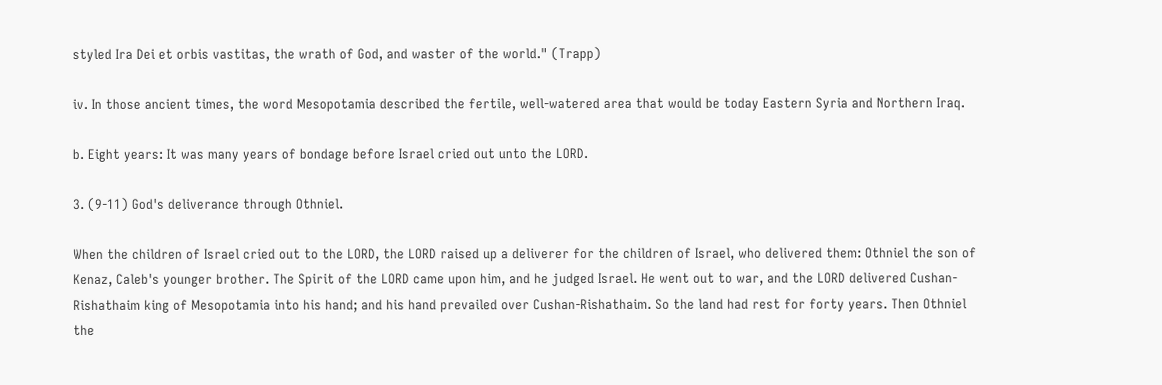styled Ira Dei et orbis vastitas, the wrath of God, and waster of the world." (Trapp)

iv. In those ancient times, the word Mesopotamia described the fertile, well-watered area that would be today Eastern Syria and Northern Iraq.

b. Eight years: It was many years of bondage before Israel cried out unto the LORD.

3. (9-11) God's deliverance through Othniel.

When the children of Israel cried out to the LORD, the LORD raised up a deliverer for the children of Israel, who delivered them: Othniel the son of Kenaz, Caleb's younger brother. The Spirit of the LORD came upon him, and he judged Israel. He went out to war, and the LORD delivered Cushan-Rishathaim king of Mesopotamia into his hand; and his hand prevailed over Cushan-Rishathaim. So the land had rest for forty years. Then Othniel the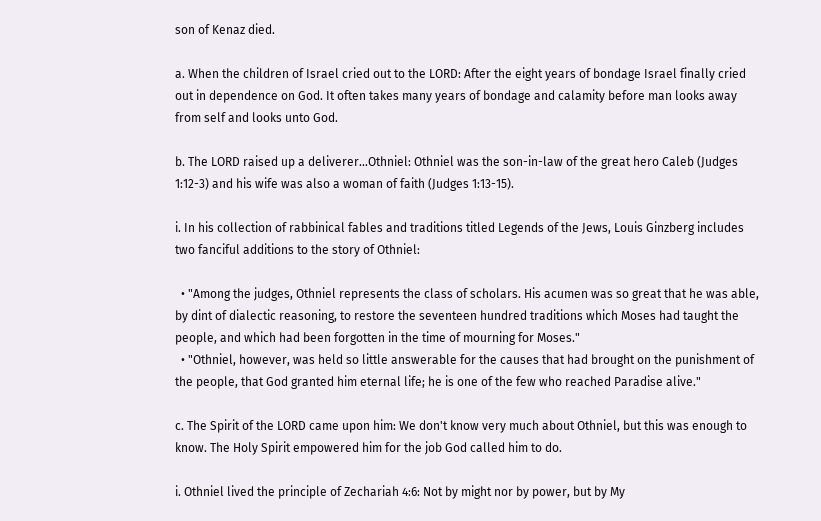son of Kenaz died.

a. When the children of Israel cried out to the LORD: After the eight years of bondage Israel finally cried out in dependence on God. It often takes many years of bondage and calamity before man looks away from self and looks unto God.

b. The LORD raised up a deliverer...Othniel: Othniel was the son-in-law of the great hero Caleb (Judges 1:12-3) and his wife was also a woman of faith (Judges 1:13-15).

i. In his collection of rabbinical fables and traditions titled Legends of the Jews, Louis Ginzberg includes two fanciful additions to the story of Othniel:

  • "Among the judges, Othniel represents the class of scholars. His acumen was so great that he was able, by dint of dialectic reasoning, to restore the seventeen hundred traditions which Moses had taught the people, and which had been forgotten in the time of mourning for Moses."
  • "Othniel, however, was held so little answerable for the causes that had brought on the punishment of the people, that God granted him eternal life; he is one of the few who reached Paradise alive."

c. The Spirit of the LORD came upon him: We don't know very much about Othniel, but this was enough to know. The Holy Spirit empowered him for the job God called him to do.

i. Othniel lived the principle of Zechariah 4:6: Not by might nor by power, but by My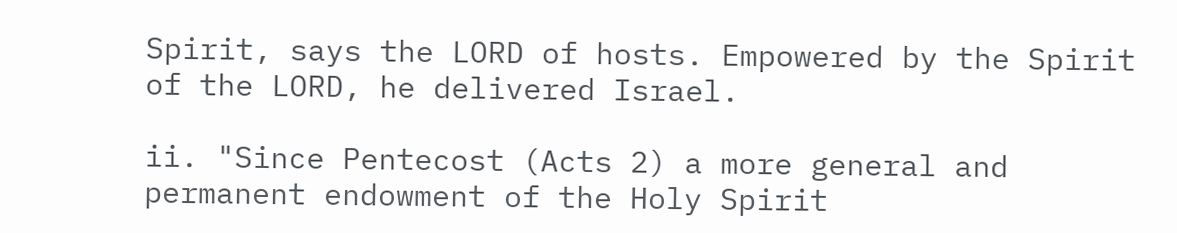Spirit, says the LORD of hosts. Empowered by the Spirit of the LORD, he delivered Israel.

ii. "Since Pentecost (Acts 2) a more general and permanent endowment of the Holy Spirit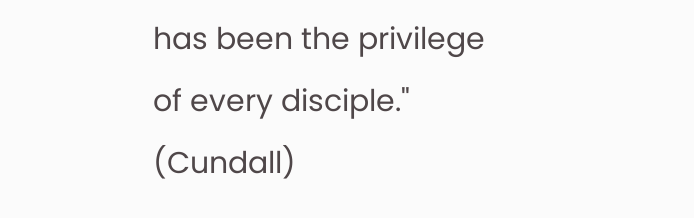has been the privilege of every disciple." (Cundall)